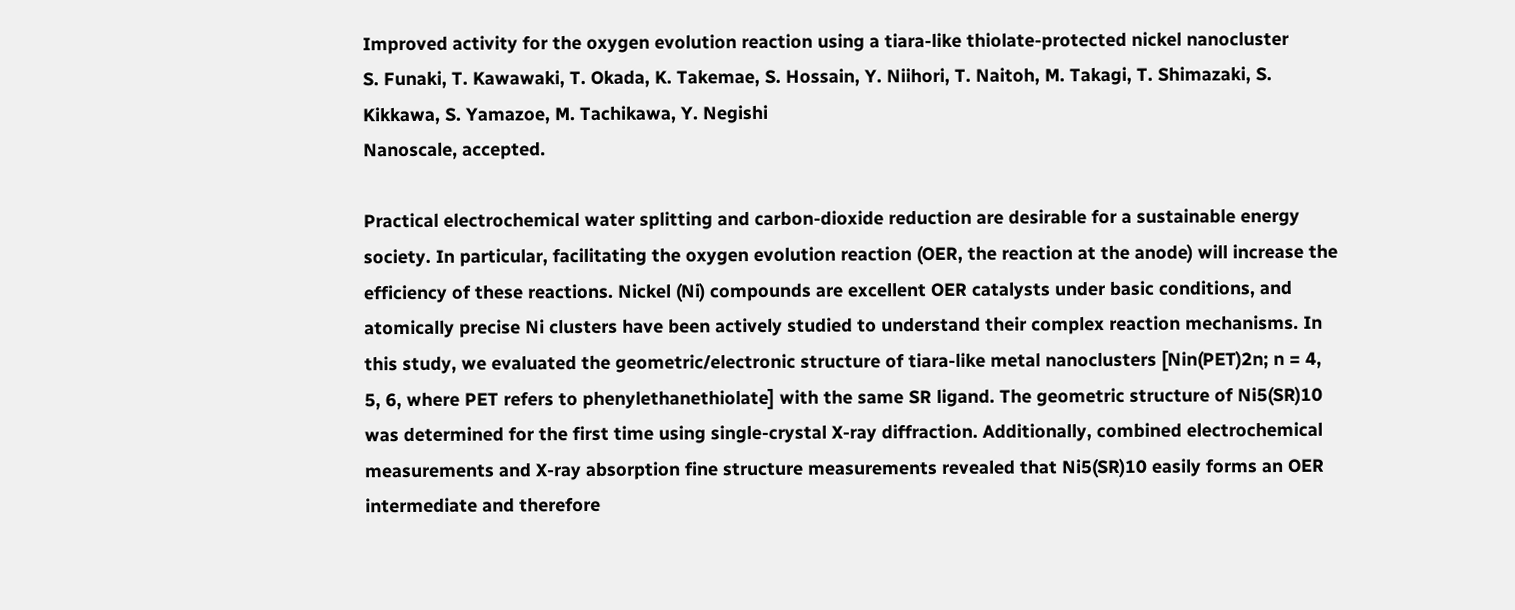Improved activity for the oxygen evolution reaction using a tiara-like thiolate-protected nickel nanocluster
S. Funaki, T. Kawawaki, T. Okada, K. Takemae, S. Hossain, Y. Niihori, T. Naitoh, M. Takagi, T. Shimazaki, S. Kikkawa, S. Yamazoe, M. Tachikawa, Y. Negishi
Nanoscale, accepted.

Practical electrochemical water splitting and carbon-dioxide reduction are desirable for a sustainable energy society. In particular, facilitating the oxygen evolution reaction (OER, the reaction at the anode) will increase the efficiency of these reactions. Nickel (Ni) compounds are excellent OER catalysts under basic conditions, and atomically precise Ni clusters have been actively studied to understand their complex reaction mechanisms. In this study, we evaluated the geometric/electronic structure of tiara-like metal nanoclusters [Nin(PET)2n; n = 4, 5, 6, where PET refers to phenylethanethiolate] with the same SR ligand. The geometric structure of Ni5(SR)10 was determined for the first time using single-crystal X-ray diffraction. Additionally, combined electrochemical measurements and X-ray absorption fine structure measurements revealed that Ni5(SR)10 easily forms an OER intermediate and therefore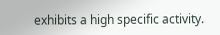exhibits a high specific activity.